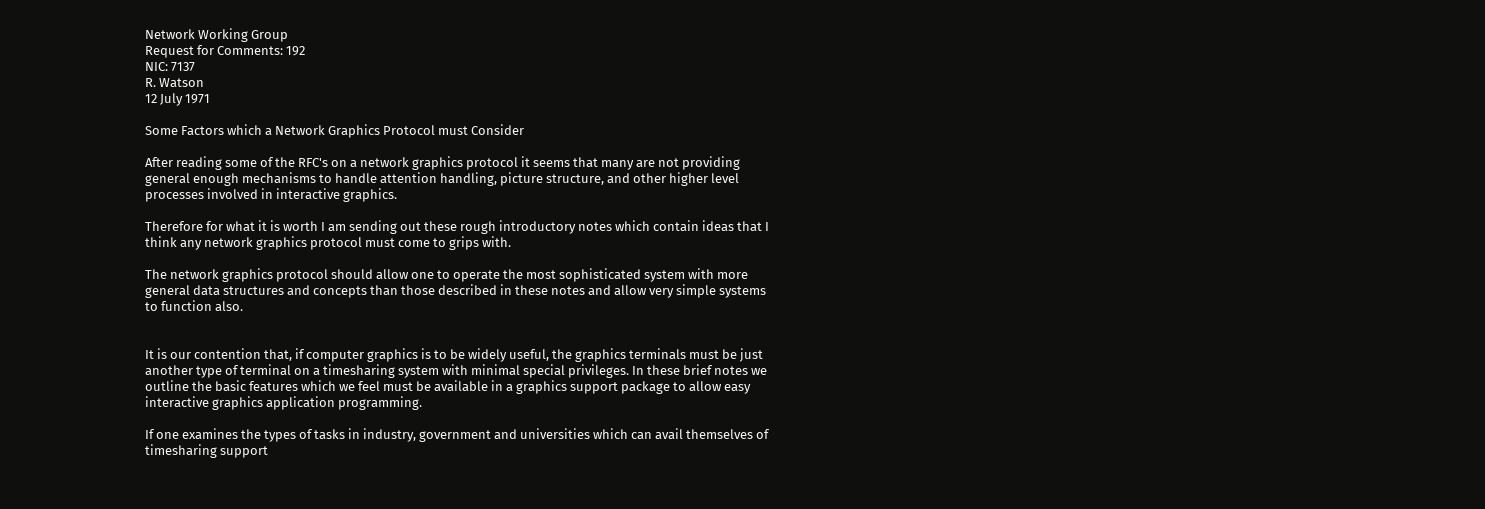Network Working Group
Request for Comments: 192
NIC: 7137
R. Watson
12 July 1971

Some Factors which a Network Graphics Protocol must Consider

After reading some of the RFC's on a network graphics protocol it seems that many are not providing general enough mechanisms to handle attention handling, picture structure, and other higher level processes involved in interactive graphics.

Therefore for what it is worth I am sending out these rough introductory notes which contain ideas that I think any network graphics protocol must come to grips with.

The network graphics protocol should allow one to operate the most sophisticated system with more general data structures and concepts than those described in these notes and allow very simple systems to function also.


It is our contention that, if computer graphics is to be widely useful, the graphics terminals must be just another type of terminal on a timesharing system with minimal special privileges. In these brief notes we outline the basic features which we feel must be available in a graphics support package to allow easy interactive graphics application programming.

If one examines the types of tasks in industry, government and universities which can avail themselves of timesharing support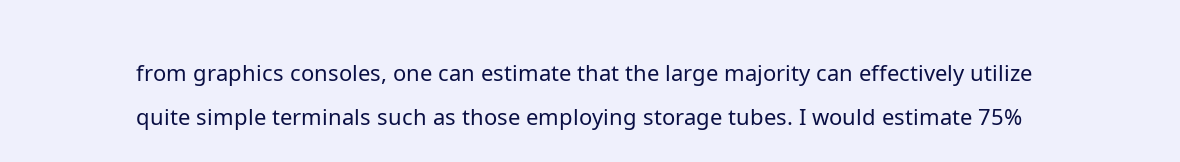from graphics consoles, one can estimate that the large majority can effectively utilize quite simple terminals such as those employing storage tubes. I would estimate 75%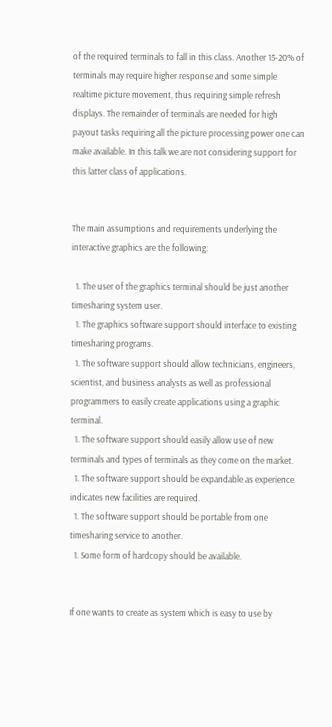of the required terminals to fall in this class. Another 15-20% of terminals may require higher response and some simple realtime picture movement, thus requiring simple refresh displays. The remainder of terminals are needed for high payout tasks requiring all the picture processing power one can make available. In this talk we are not considering support for this latter class of applications.


The main assumptions and requirements underlying the interactive graphics are the following:

  1. The user of the graphics terminal should be just another timesharing system user.
  1. The graphics software support should interface to existing timesharing programs.
  1. The software support should allow technicians, engineers, scientist, and business analysts as well as professional programmers to easily create applications using a graphic terminal.
  1. The software support should easily allow use of new terminals and types of terminals as they come on the market.
  1. The software support should be expandable as experience indicates new facilities are required.
  1. The software support should be portable from one timesharing service to another.
  1. Some form of hardcopy should be available.


If one wants to create as system which is easy to use by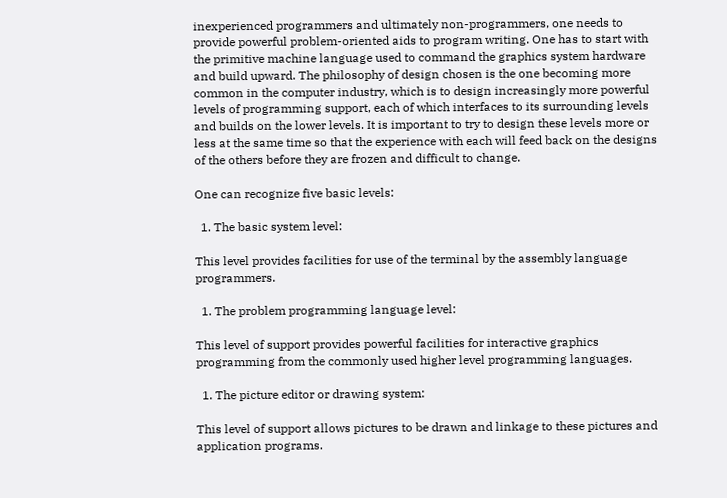inexperienced programmers and ultimately non-programmers, one needs to provide powerful problem-oriented aids to program writing. One has to start with the primitive machine language used to command the graphics system hardware and build upward. The philosophy of design chosen is the one becoming more common in the computer industry, which is to design increasingly more powerful levels of programming support, each of which interfaces to its surrounding levels and builds on the lower levels. It is important to try to design these levels more or less at the same time so that the experience with each will feed back on the designs of the others before they are frozen and difficult to change.

One can recognize five basic levels:

  1. The basic system level:

This level provides facilities for use of the terminal by the assembly language programmers.

  1. The problem programming language level:

This level of support provides powerful facilities for interactive graphics programming from the commonly used higher level programming languages.

  1. The picture editor or drawing system:

This level of support allows pictures to be drawn and linkage to these pictures and application programs.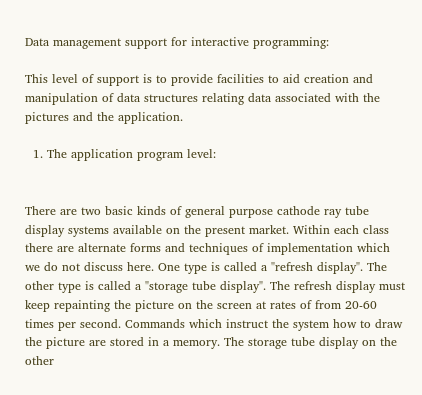Data management support for interactive programming:

This level of support is to provide facilities to aid creation and manipulation of data structures relating data associated with the pictures and the application.

  1. The application program level:


There are two basic kinds of general purpose cathode ray tube display systems available on the present market. Within each class there are alternate forms and techniques of implementation which we do not discuss here. One type is called a "refresh display". The other type is called a "storage tube display". The refresh display must keep repainting the picture on the screen at rates of from 20-60 times per second. Commands which instruct the system how to draw the picture are stored in a memory. The storage tube display on the other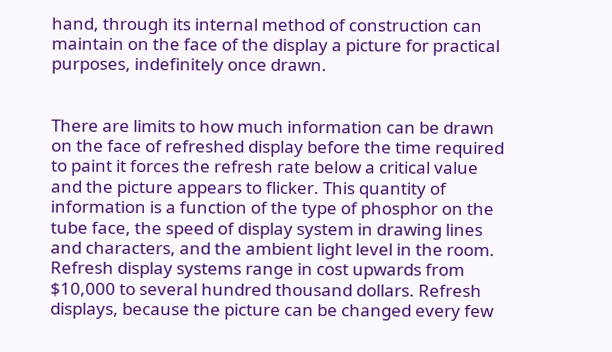hand, through its internal method of construction can maintain on the face of the display a picture for practical purposes, indefinitely once drawn.


There are limits to how much information can be drawn on the face of refreshed display before the time required to paint it forces the refresh rate below a critical value and the picture appears to flicker. This quantity of information is a function of the type of phosphor on the tube face, the speed of display system in drawing lines and characters, and the ambient light level in the room. Refresh display systems range in cost upwards from $10,000 to several hundred thousand dollars. Refresh displays, because the picture can be changed every few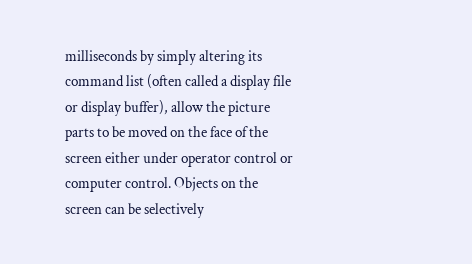milliseconds by simply altering its command list (often called a display file or display buffer), allow the picture parts to be moved on the face of the screen either under operator control or computer control. Objects on the screen can be selectively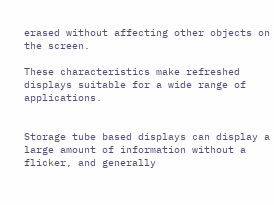erased without affecting other objects on the screen.

These characteristics make refreshed displays suitable for a wide range of applications.


Storage tube based displays can display a large amount of information without a flicker, and generally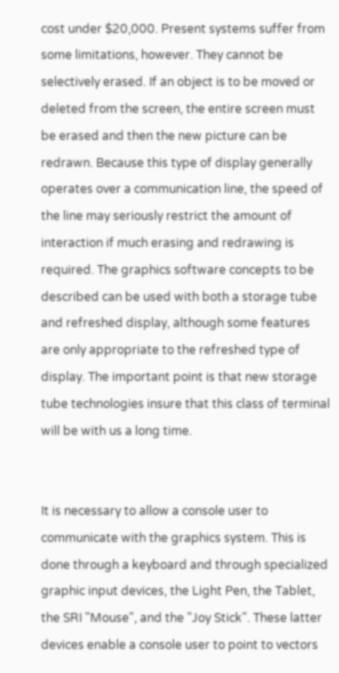cost under $20,000. Present systems suffer from some limitations, however. They cannot be selectively erased. If an object is to be moved or deleted from the screen, the entire screen must be erased and then the new picture can be redrawn. Because this type of display generally operates over a communication line, the speed of the line may seriously restrict the amount of interaction if much erasing and redrawing is required. The graphics software concepts to be described can be used with both a storage tube and refreshed display, although some features are only appropriate to the refreshed type of display. The important point is that new storage tube technologies insure that this class of terminal will be with us a long time.


It is necessary to allow a console user to communicate with the graphics system. This is done through a keyboard and through specialized graphic input devices, the Light Pen, the Tablet, the SRI "Mouse", and the "Joy Stick". These latter devices enable a console user to point to vectors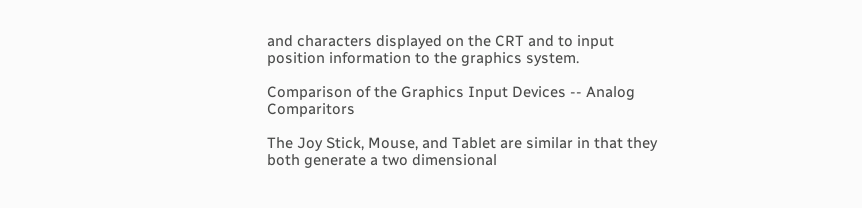and characters displayed on the CRT and to input position information to the graphics system.

Comparison of the Graphics Input Devices -- Analog Comparitors

The Joy Stick, Mouse, and Tablet are similar in that they both generate a two dimensional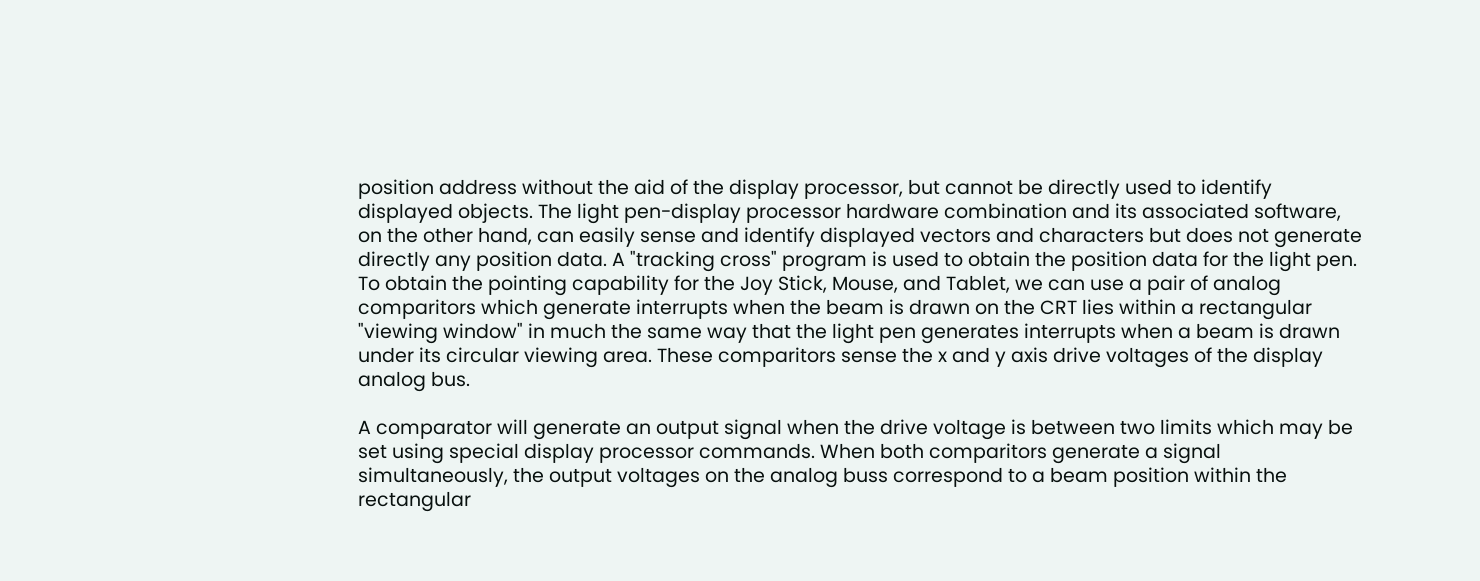position address without the aid of the display processor, but cannot be directly used to identify displayed objects. The light pen-display processor hardware combination and its associated software, on the other hand, can easily sense and identify displayed vectors and characters but does not generate directly any position data. A "tracking cross" program is used to obtain the position data for the light pen. To obtain the pointing capability for the Joy Stick, Mouse, and Tablet, we can use a pair of analog comparitors which generate interrupts when the beam is drawn on the CRT lies within a rectangular "viewing window" in much the same way that the light pen generates interrupts when a beam is drawn under its circular viewing area. These comparitors sense the x and y axis drive voltages of the display analog bus.

A comparator will generate an output signal when the drive voltage is between two limits which may be set using special display processor commands. When both comparitors generate a signal simultaneously, the output voltages on the analog buss correspond to a beam position within the rectangular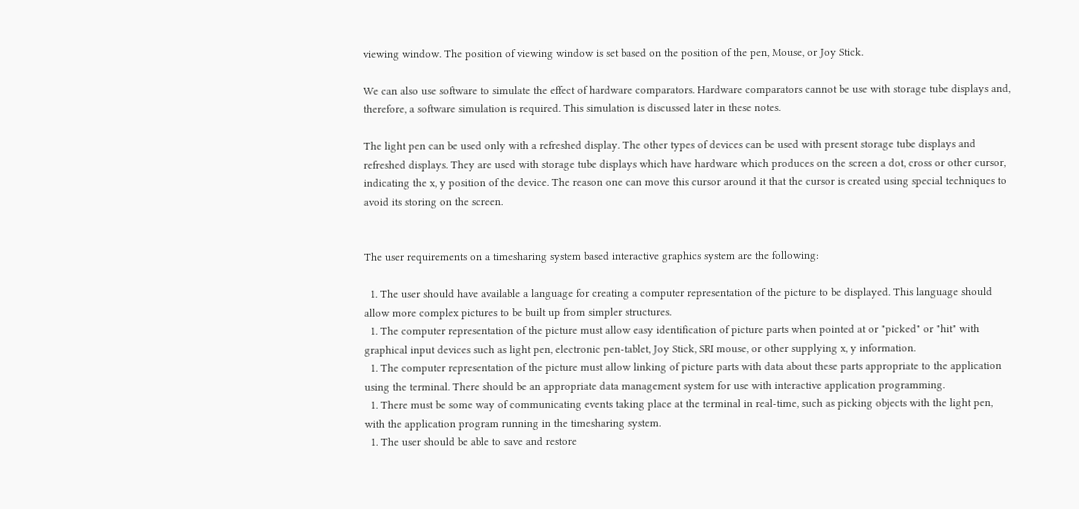viewing window. The position of viewing window is set based on the position of the pen, Mouse, or Joy Stick.

We can also use software to simulate the effect of hardware comparators. Hardware comparators cannot be use with storage tube displays and, therefore, a software simulation is required. This simulation is discussed later in these notes.

The light pen can be used only with a refreshed display. The other types of devices can be used with present storage tube displays and refreshed displays. They are used with storage tube displays which have hardware which produces on the screen a dot, cross or other cursor, indicating the x, y position of the device. The reason one can move this cursor around it that the cursor is created using special techniques to avoid its storing on the screen.


The user requirements on a timesharing system based interactive graphics system are the following:

  1. The user should have available a language for creating a computer representation of the picture to be displayed. This language should allow more complex pictures to be built up from simpler structures.
  1. The computer representation of the picture must allow easy identification of picture parts when pointed at or "picked" or "hit" with graphical input devices such as light pen, electronic pen-tablet, Joy Stick, SRI mouse, or other supplying x, y information.
  1. The computer representation of the picture must allow linking of picture parts with data about these parts appropriate to the application using the terminal. There should be an appropriate data management system for use with interactive application programming.
  1. There must be some way of communicating events taking place at the terminal in real-time, such as picking objects with the light pen, with the application program running in the timesharing system.
  1. The user should be able to save and restore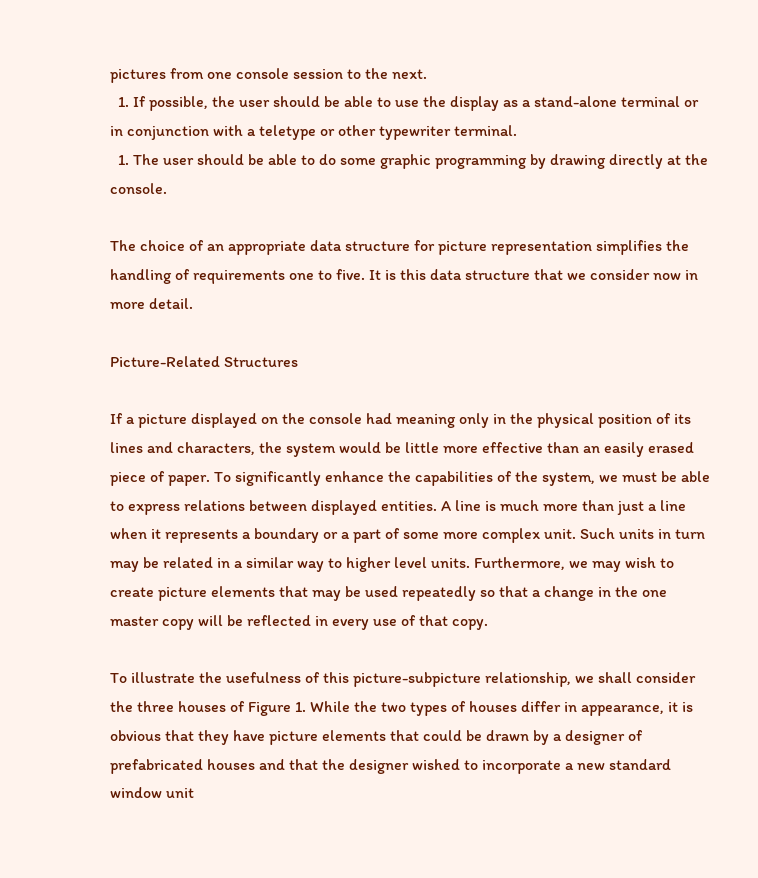pictures from one console session to the next.
  1. If possible, the user should be able to use the display as a stand-alone terminal or in conjunction with a teletype or other typewriter terminal.
  1. The user should be able to do some graphic programming by drawing directly at the console.

The choice of an appropriate data structure for picture representation simplifies the handling of requirements one to five. It is this data structure that we consider now in more detail.

Picture-Related Structures

If a picture displayed on the console had meaning only in the physical position of its lines and characters, the system would be little more effective than an easily erased piece of paper. To significantly enhance the capabilities of the system, we must be able to express relations between displayed entities. A line is much more than just a line when it represents a boundary or a part of some more complex unit. Such units in turn may be related in a similar way to higher level units. Furthermore, we may wish to create picture elements that may be used repeatedly so that a change in the one master copy will be reflected in every use of that copy.

To illustrate the usefulness of this picture-subpicture relationship, we shall consider the three houses of Figure 1. While the two types of houses differ in appearance, it is obvious that they have picture elements that could be drawn by a designer of prefabricated houses and that the designer wished to incorporate a new standard window unit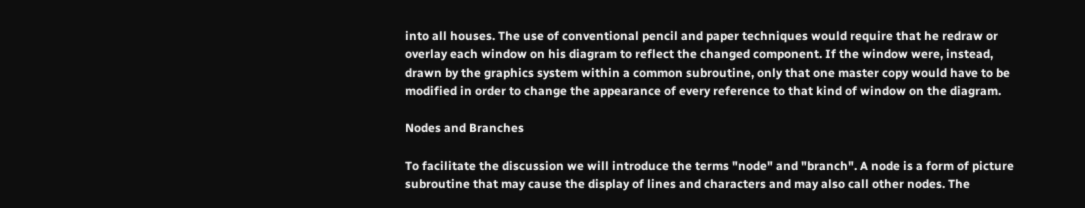into all houses. The use of conventional pencil and paper techniques would require that he redraw or overlay each window on his diagram to reflect the changed component. If the window were, instead, drawn by the graphics system within a common subroutine, only that one master copy would have to be modified in order to change the appearance of every reference to that kind of window on the diagram.

Nodes and Branches

To facilitate the discussion we will introduce the terms "node" and "branch". A node is a form of picture subroutine that may cause the display of lines and characters and may also call other nodes. The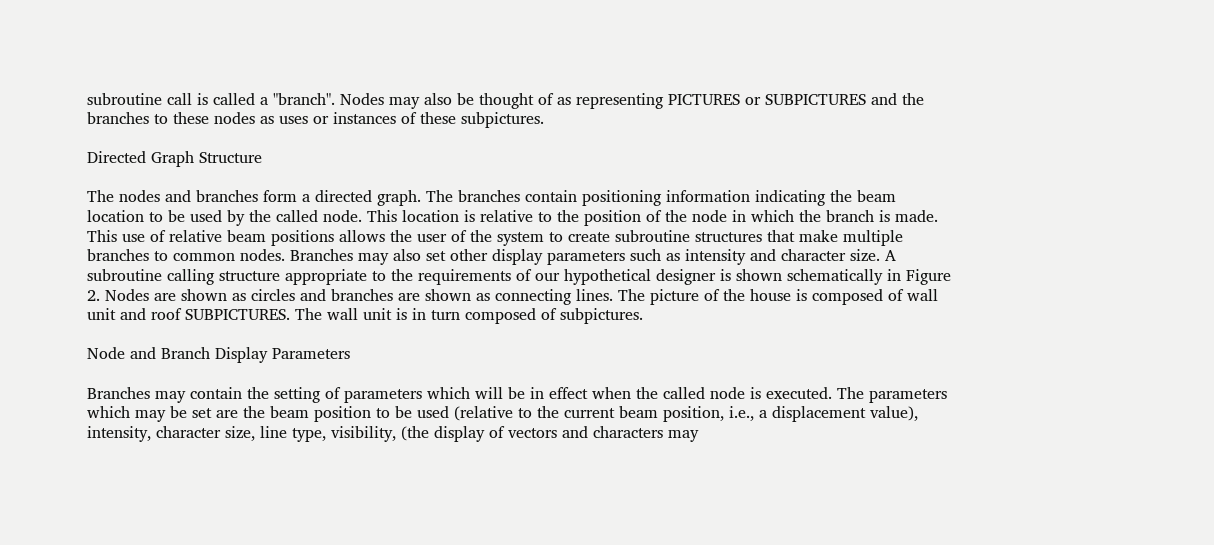subroutine call is called a "branch". Nodes may also be thought of as representing PICTURES or SUBPICTURES and the branches to these nodes as uses or instances of these subpictures.

Directed Graph Structure

The nodes and branches form a directed graph. The branches contain positioning information indicating the beam location to be used by the called node. This location is relative to the position of the node in which the branch is made. This use of relative beam positions allows the user of the system to create subroutine structures that make multiple branches to common nodes. Branches may also set other display parameters such as intensity and character size. A subroutine calling structure appropriate to the requirements of our hypothetical designer is shown schematically in Figure 2. Nodes are shown as circles and branches are shown as connecting lines. The picture of the house is composed of wall unit and roof SUBPICTURES. The wall unit is in turn composed of subpictures.

Node and Branch Display Parameters

Branches may contain the setting of parameters which will be in effect when the called node is executed. The parameters which may be set are the beam position to be used (relative to the current beam position, i.e., a displacement value), intensity, character size, line type, visibility, (the display of vectors and characters may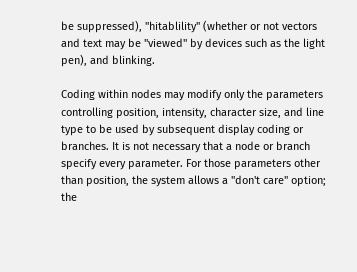be suppressed), "hitablility" (whether or not vectors and text may be "viewed" by devices such as the light pen), and blinking.

Coding within nodes may modify only the parameters controlling position, intensity, character size, and line type to be used by subsequent display coding or branches. It is not necessary that a node or branch specify every parameter. For those parameters other than position, the system allows a "don't care" option; the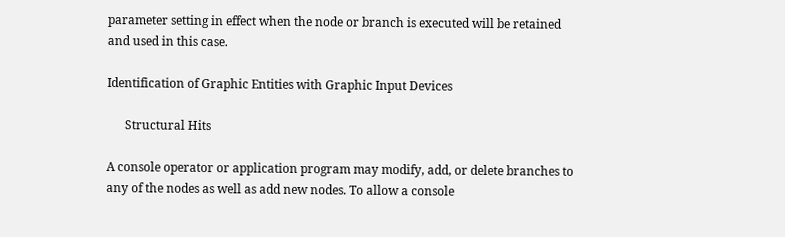parameter setting in effect when the node or branch is executed will be retained and used in this case.

Identification of Graphic Entities with Graphic Input Devices

      Structural Hits

A console operator or application program may modify, add, or delete branches to any of the nodes as well as add new nodes. To allow a console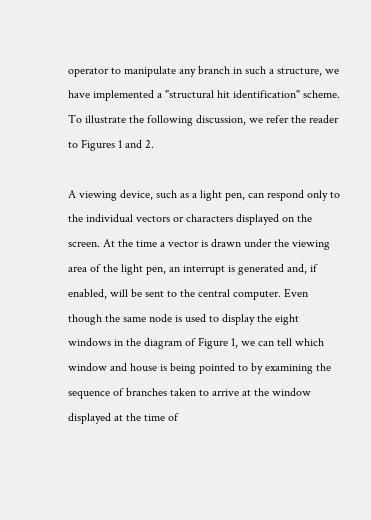operator to manipulate any branch in such a structure, we have implemented a "structural hit identification" scheme. To illustrate the following discussion, we refer the reader to Figures 1 and 2.

A viewing device, such as a light pen, can respond only to the individual vectors or characters displayed on the screen. At the time a vector is drawn under the viewing area of the light pen, an interrupt is generated and, if enabled, will be sent to the central computer. Even though the same node is used to display the eight windows in the diagram of Figure 1, we can tell which window and house is being pointed to by examining the sequence of branches taken to arrive at the window displayed at the time of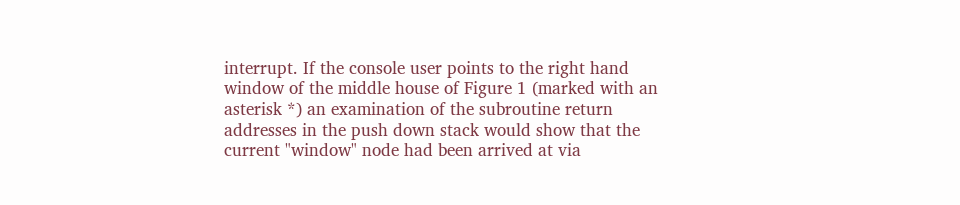interrupt. If the console user points to the right hand window of the middle house of Figure 1 (marked with an asterisk *) an examination of the subroutine return addresses in the push down stack would show that the current "window" node had been arrived at via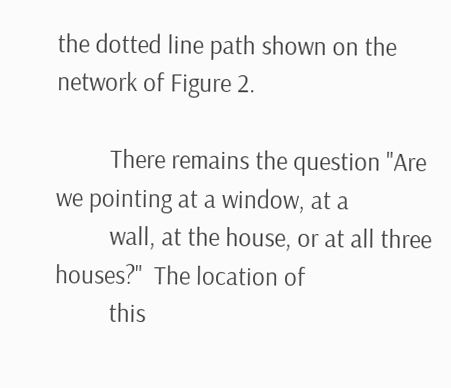the dotted line path shown on the network of Figure 2.

         There remains the question "Are we pointing at a window, at a
         wall, at the house, or at all three houses?"  The location of
         this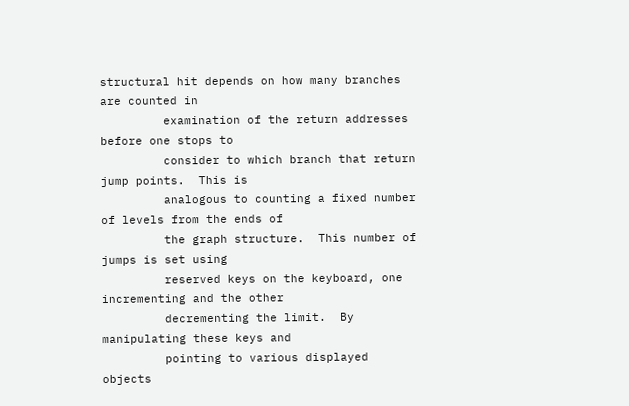structural hit depends on how many branches are counted in
         examination of the return addresses before one stops to
         consider to which branch that return jump points.  This is
         analogous to counting a fixed number of levels from the ends of
         the graph structure.  This number of jumps is set using
         reserved keys on the keyboard, one incrementing and the other
         decrementing the limit.  By manipulating these keys and
         pointing to various displayed objects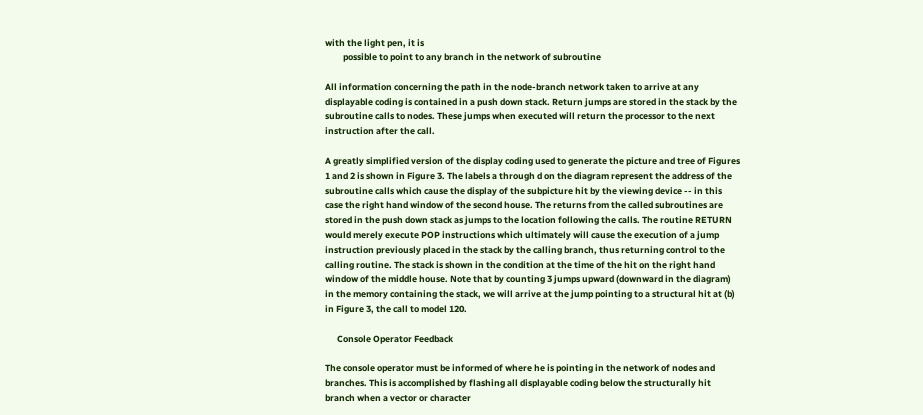with the light pen, it is
         possible to point to any branch in the network of subroutine

All information concerning the path in the node-branch network taken to arrive at any displayable coding is contained in a push down stack. Return jumps are stored in the stack by the subroutine calls to nodes. These jumps when executed will return the processor to the next instruction after the call.

A greatly simplified version of the display coding used to generate the picture and tree of Figures 1 and 2 is shown in Figure 3. The labels a through d on the diagram represent the address of the subroutine calls which cause the display of the subpicture hit by the viewing device -- in this case the right hand window of the second house. The returns from the called subroutines are stored in the push down stack as jumps to the location following the calls. The routine RETURN would merely execute POP instructions which ultimately will cause the execution of a jump instruction previously placed in the stack by the calling branch, thus returning control to the calling routine. The stack is shown in the condition at the time of the hit on the right hand window of the middle house. Note that by counting 3 jumps upward (downward in the diagram) in the memory containing the stack, we will arrive at the jump pointing to a structural hit at (b) in Figure 3, the call to model 120.

      Console Operator Feedback

The console operator must be informed of where he is pointing in the network of nodes and branches. This is accomplished by flashing all displayable coding below the structurally hit branch when a vector or character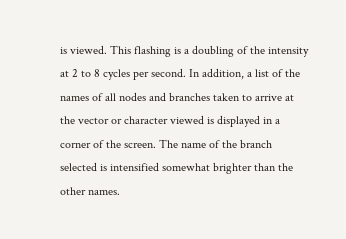is viewed. This flashing is a doubling of the intensity at 2 to 8 cycles per second. In addition, a list of the names of all nodes and branches taken to arrive at the vector or character viewed is displayed in a corner of the screen. The name of the branch selected is intensified somewhat brighter than the other names.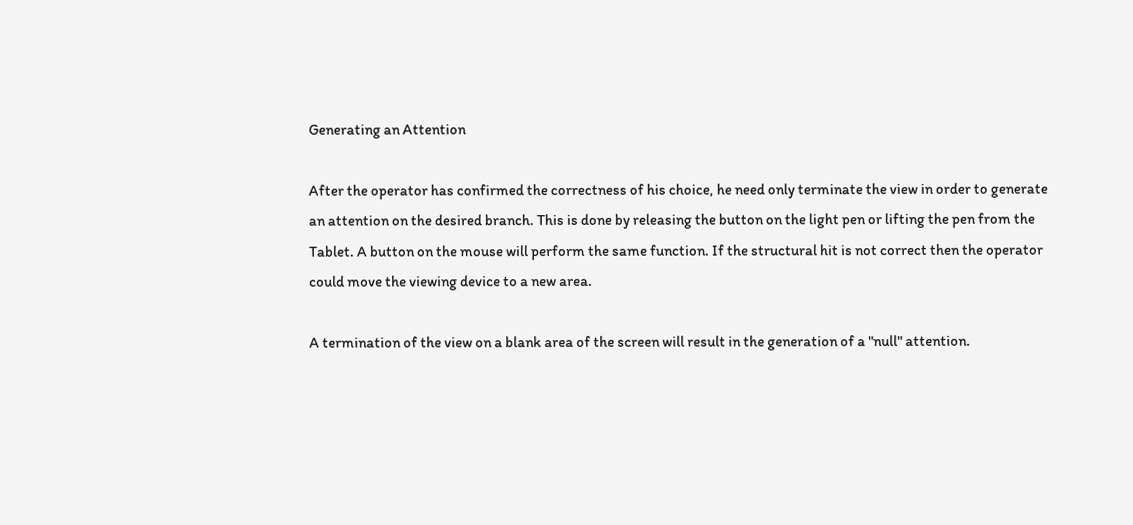Generating an Attention

After the operator has confirmed the correctness of his choice, he need only terminate the view in order to generate an attention on the desired branch. This is done by releasing the button on the light pen or lifting the pen from the Tablet. A button on the mouse will perform the same function. If the structural hit is not correct then the operator could move the viewing device to a new area.

A termination of the view on a blank area of the screen will result in the generation of a "null" attention.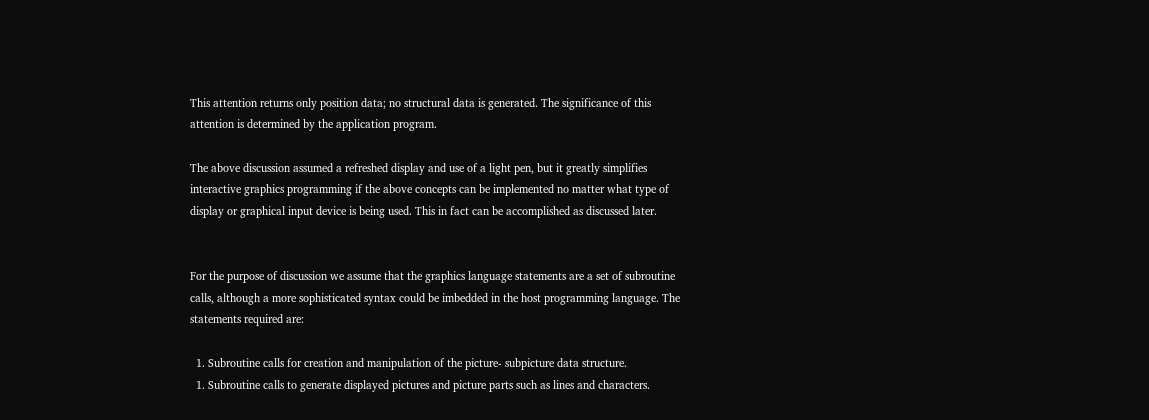This attention returns only position data; no structural data is generated. The significance of this attention is determined by the application program.

The above discussion assumed a refreshed display and use of a light pen, but it greatly simplifies interactive graphics programming if the above concepts can be implemented no matter what type of display or graphical input device is being used. This in fact can be accomplished as discussed later.


For the purpose of discussion we assume that the graphics language statements are a set of subroutine calls, although a more sophisticated syntax could be imbedded in the host programming language. The statements required are:

  1. Subroutine calls for creation and manipulation of the picture- subpicture data structure.
  1. Subroutine calls to generate displayed pictures and picture parts such as lines and characters.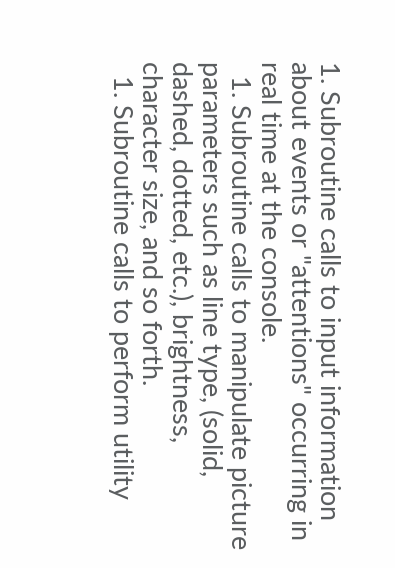1. Subroutine calls to input information about events or "attentions" occurring in real time at the console.
  1. Subroutine calls to manipulate picture parameters such as line type, (solid, dashed, dotted, etc.), brightness, character size, and so forth.
  1. Subroutine calls to perform utility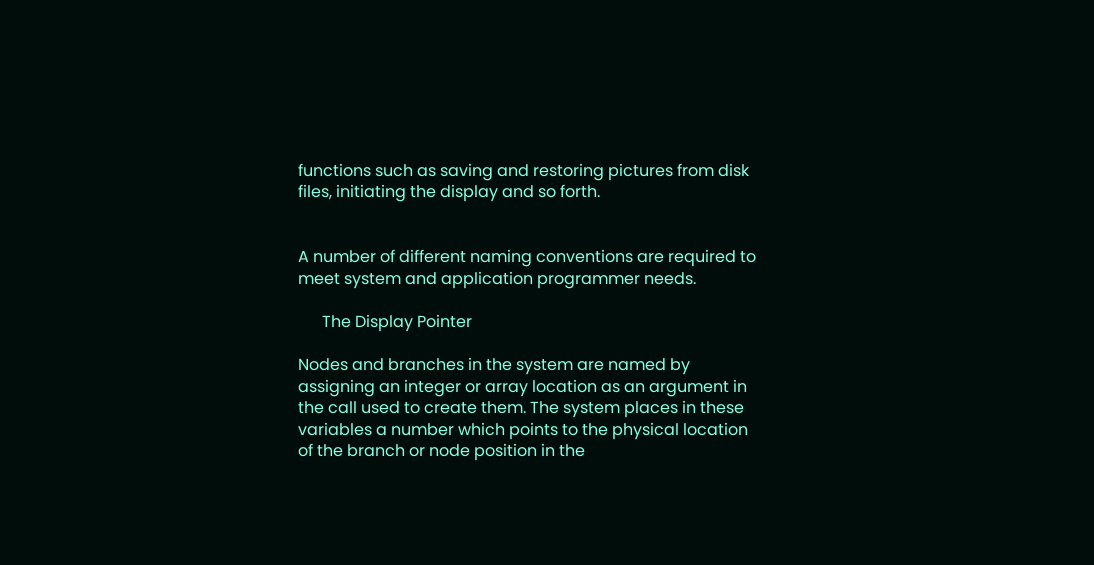functions such as saving and restoring pictures from disk files, initiating the display and so forth.


A number of different naming conventions are required to meet system and application programmer needs.

      The Display Pointer

Nodes and branches in the system are named by assigning an integer or array location as an argument in the call used to create them. The system places in these variables a number which points to the physical location of the branch or node position in the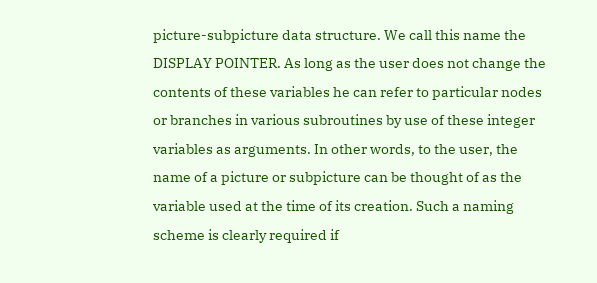picture-subpicture data structure. We call this name the DISPLAY POINTER. As long as the user does not change the contents of these variables he can refer to particular nodes or branches in various subroutines by use of these integer variables as arguments. In other words, to the user, the name of a picture or subpicture can be thought of as the variable used at the time of its creation. Such a naming scheme is clearly required if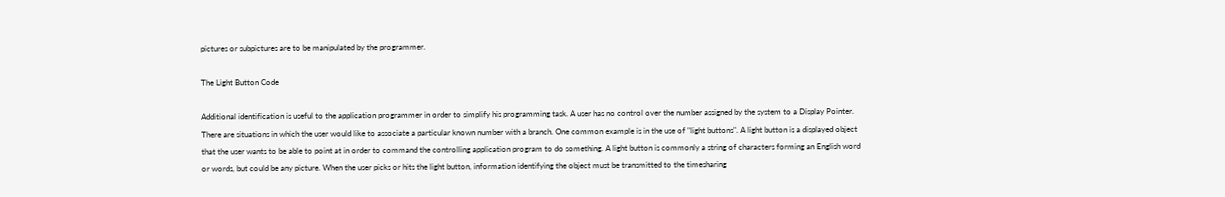pictures or subpictures are to be manipulated by the programmer.

The Light Button Code

Additional identification is useful to the application programmer in order to simplify his programming task. A user has no control over the number assigned by the system to a Display Pointer. There are situations in which the user would like to associate a particular known number with a branch. One common example is in the use of "light buttons". A light button is a displayed object that the user wants to be able to point at in order to command the controlling application program to do something. A light button is commonly a string of characters forming an English word or words, but could be any picture. When the user picks or hits the light button, information identifying the object must be transmitted to the timesharing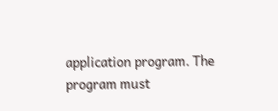application program. The program must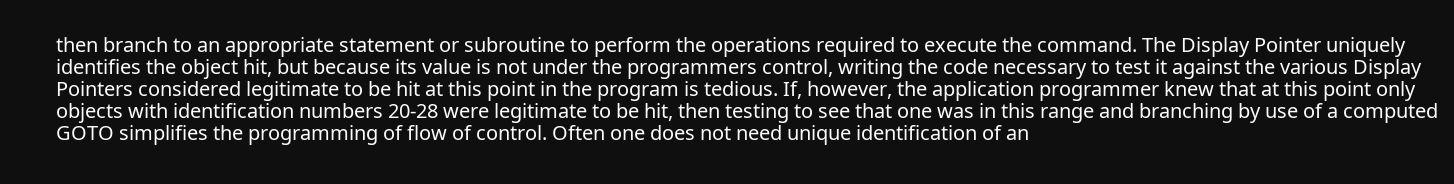then branch to an appropriate statement or subroutine to perform the operations required to execute the command. The Display Pointer uniquely identifies the object hit, but because its value is not under the programmers control, writing the code necessary to test it against the various Display Pointers considered legitimate to be hit at this point in the program is tedious. If, however, the application programmer knew that at this point only objects with identification numbers 20-28 were legitimate to be hit, then testing to see that one was in this range and branching by use of a computed GOTO simplifies the programming of flow of control. Often one does not need unique identification of an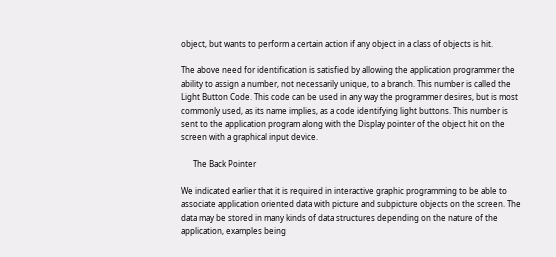object, but wants to perform a certain action if any object in a class of objects is hit.

The above need for identification is satisfied by allowing the application programmer the ability to assign a number, not necessarily unique, to a branch. This number is called the Light Button Code. This code can be used in any way the programmer desires, but is most commonly used, as its name implies, as a code identifying light buttons. This number is sent to the application program along with the Display pointer of the object hit on the screen with a graphical input device.

      The Back Pointer

We indicated earlier that it is required in interactive graphic programming to be able to associate application oriented data with picture and subpicture objects on the screen. The data may be stored in many kinds of data structures depending on the nature of the application, examples being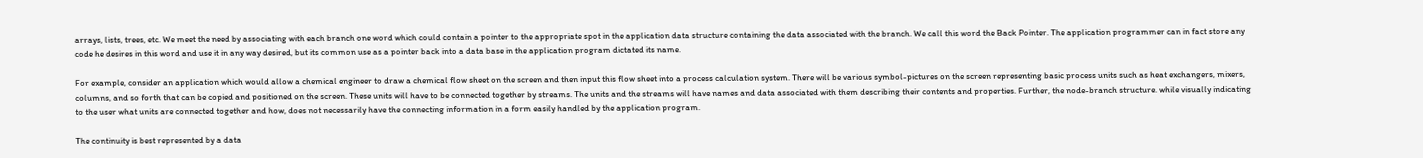arrays, lists, trees, etc. We meet the need by associating with each branch one word which could contain a pointer to the appropriate spot in the application data structure containing the data associated with the branch. We call this word the Back Pointer. The application programmer can in fact store any code he desires in this word and use it in any way desired, but its common use as a pointer back into a data base in the application program dictated its name.

For example, consider an application which would allow a chemical engineer to draw a chemical flow sheet on the screen and then input this flow sheet into a process calculation system. There will be various symbol-pictures on the screen representing basic process units such as heat exchangers, mixers, columns, and so forth that can be copied and positioned on the screen. These units will have to be connected together by streams. The units and the streams will have names and data associated with them describing their contents and properties. Further, the node-branch structure. while visually indicating to the user what units are connected together and how, does not necessarily have the connecting information in a form easily handled by the application program.

The continuity is best represented by a data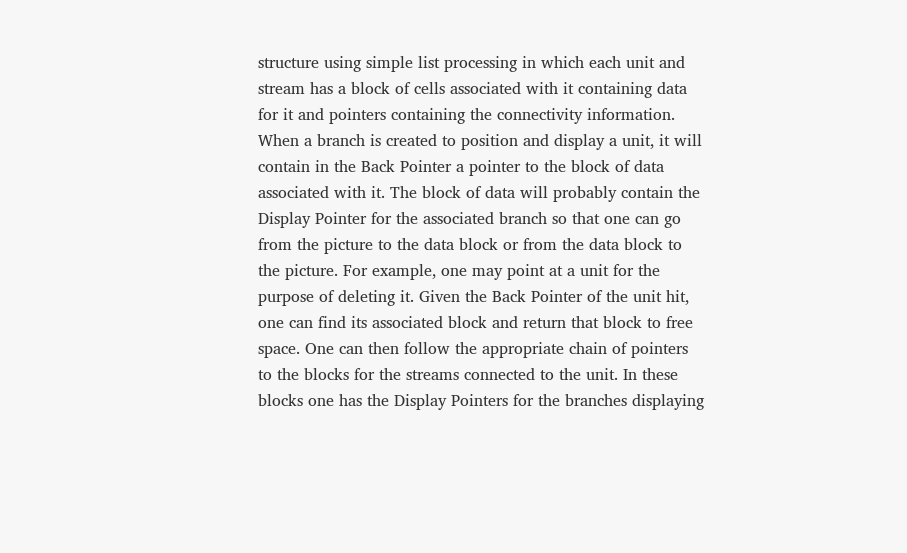structure using simple list processing in which each unit and stream has a block of cells associated with it containing data for it and pointers containing the connectivity information. When a branch is created to position and display a unit, it will contain in the Back Pointer a pointer to the block of data associated with it. The block of data will probably contain the Display Pointer for the associated branch so that one can go from the picture to the data block or from the data block to the picture. For example, one may point at a unit for the purpose of deleting it. Given the Back Pointer of the unit hit, one can find its associated block and return that block to free space. One can then follow the appropriate chain of pointers to the blocks for the streams connected to the unit. In these blocks one has the Display Pointers for the branches displaying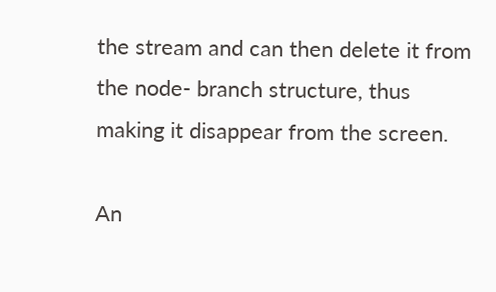the stream and can then delete it from the node- branch structure, thus making it disappear from the screen.

An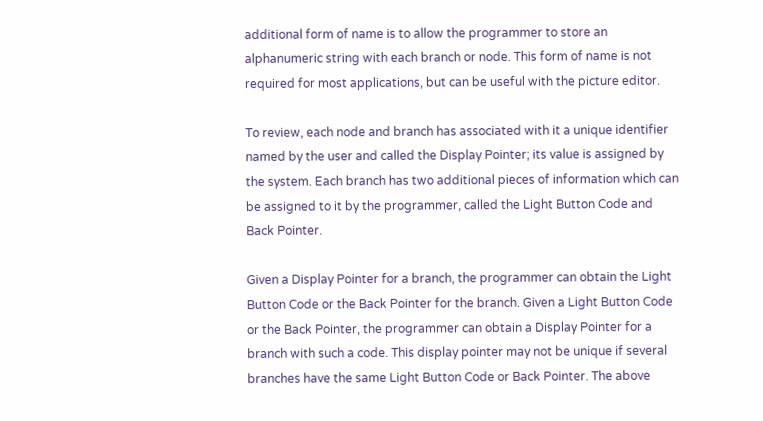additional form of name is to allow the programmer to store an alphanumeric string with each branch or node. This form of name is not required for most applications, but can be useful with the picture editor.

To review, each node and branch has associated with it a unique identifier named by the user and called the Display Pointer; its value is assigned by the system. Each branch has two additional pieces of information which can be assigned to it by the programmer, called the Light Button Code and Back Pointer.

Given a Display Pointer for a branch, the programmer can obtain the Light Button Code or the Back Pointer for the branch. Given a Light Button Code or the Back Pointer, the programmer can obtain a Display Pointer for a branch with such a code. This display pointer may not be unique if several branches have the same Light Button Code or Back Pointer. The above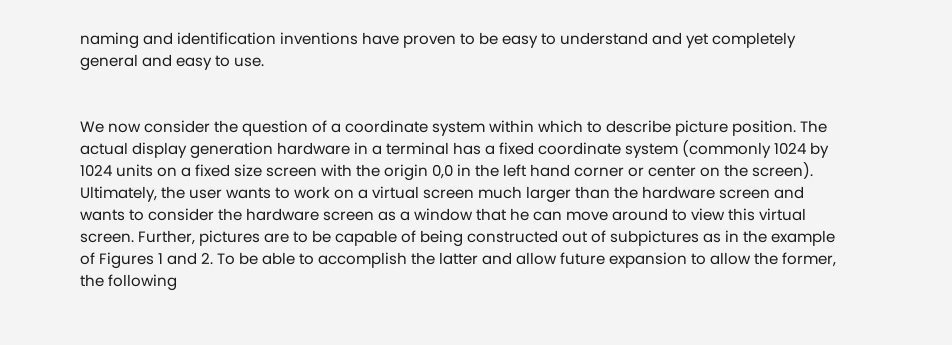naming and identification inventions have proven to be easy to understand and yet completely general and easy to use.


We now consider the question of a coordinate system within which to describe picture position. The actual display generation hardware in a terminal has a fixed coordinate system (commonly 1024 by 1024 units on a fixed size screen with the origin 0,0 in the left hand corner or center on the screen). Ultimately, the user wants to work on a virtual screen much larger than the hardware screen and wants to consider the hardware screen as a window that he can move around to view this virtual screen. Further, pictures are to be capable of being constructed out of subpictures as in the example of Figures 1 and 2. To be able to accomplish the latter and allow future expansion to allow the former, the following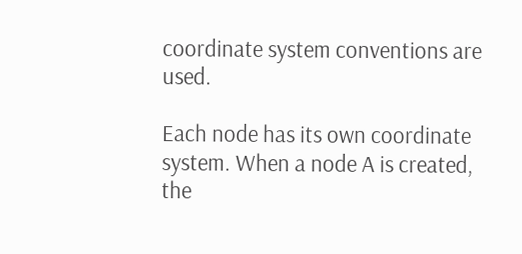coordinate system conventions are used.

Each node has its own coordinate system. When a node A is created, the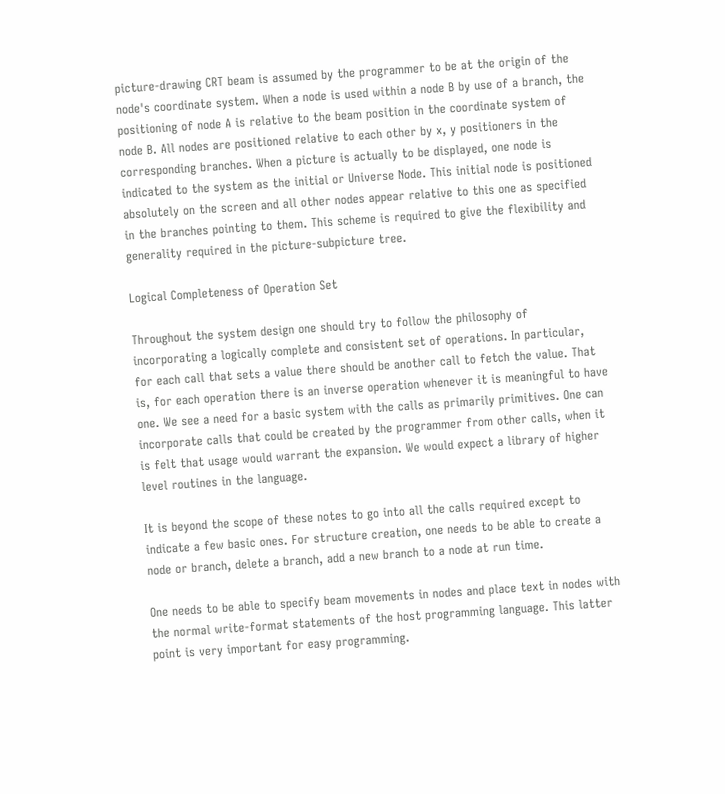picture-drawing CRT beam is assumed by the programmer to be at the origin of the node's coordinate system. When a node is used within a node B by use of a branch, the positioning of node A is relative to the beam position in the coordinate system of node B. All nodes are positioned relative to each other by x, y positioners in the corresponding branches. When a picture is actually to be displayed, one node is indicated to the system as the initial or Universe Node. This initial node is positioned absolutely on the screen and all other nodes appear relative to this one as specified in the branches pointing to them. This scheme is required to give the flexibility and generality required in the picture-subpicture tree.

Logical Completeness of Operation Set

Throughout the system design one should try to follow the philosophy of incorporating a logically complete and consistent set of operations. In particular, for each call that sets a value there should be another call to fetch the value. That is, for each operation there is an inverse operation whenever it is meaningful to have one. We see a need for a basic system with the calls as primarily primitives. One can incorporate calls that could be created by the programmer from other calls, when it is felt that usage would warrant the expansion. We would expect a library of higher level routines in the language.

It is beyond the scope of these notes to go into all the calls required except to indicate a few basic ones. For structure creation, one needs to be able to create a node or branch, delete a branch, add a new branch to a node at run time.

One needs to be able to specify beam movements in nodes and place text in nodes with the normal write-format statements of the host programming language. This latter point is very important for easy programming.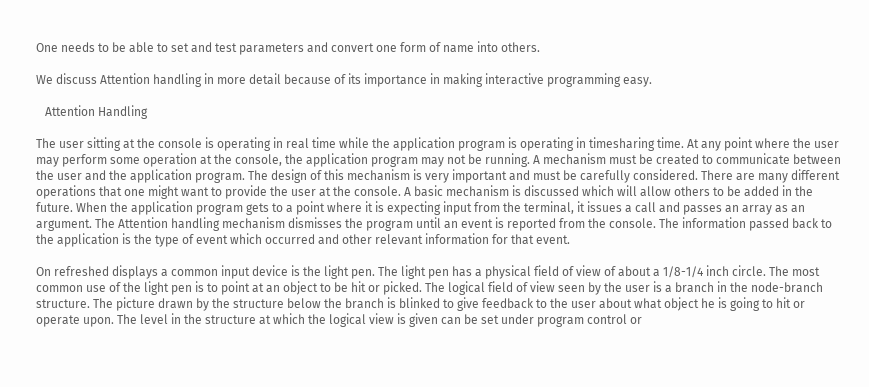One needs to be able to set and test parameters and convert one form of name into others.

We discuss Attention handling in more detail because of its importance in making interactive programming easy.

   Attention Handling

The user sitting at the console is operating in real time while the application program is operating in timesharing time. At any point where the user may perform some operation at the console, the application program may not be running. A mechanism must be created to communicate between the user and the application program. The design of this mechanism is very important and must be carefully considered. There are many different operations that one might want to provide the user at the console. A basic mechanism is discussed which will allow others to be added in the future. When the application program gets to a point where it is expecting input from the terminal, it issues a call and passes an array as an argument. The Attention handling mechanism dismisses the program until an event is reported from the console. The information passed back to the application is the type of event which occurred and other relevant information for that event.

On refreshed displays a common input device is the light pen. The light pen has a physical field of view of about a 1/8-1/4 inch circle. The most common use of the light pen is to point at an object to be hit or picked. The logical field of view seen by the user is a branch in the node-branch structure. The picture drawn by the structure below the branch is blinked to give feedback to the user about what object he is going to hit or operate upon. The level in the structure at which the logical view is given can be set under program control or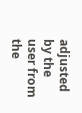adjusted by the user from the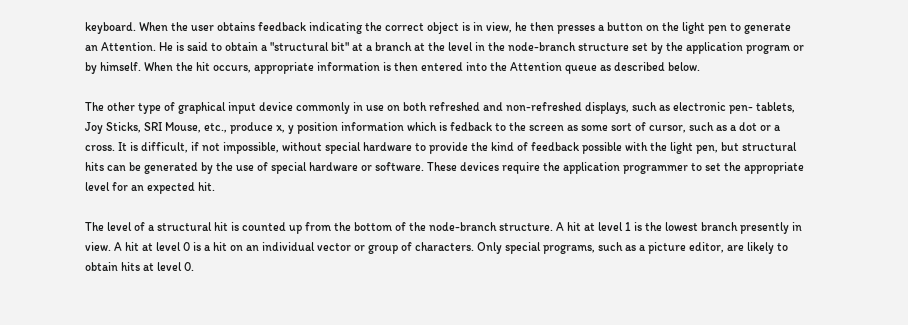keyboard. When the user obtains feedback indicating the correct object is in view, he then presses a button on the light pen to generate an Attention. He is said to obtain a "structural bit" at a branch at the level in the node-branch structure set by the application program or by himself. When the hit occurs, appropriate information is then entered into the Attention queue as described below.

The other type of graphical input device commonly in use on both refreshed and non-refreshed displays, such as electronic pen- tablets, Joy Sticks, SRI Mouse, etc., produce x, y position information which is fedback to the screen as some sort of cursor, such as a dot or a cross. It is difficult, if not impossible, without special hardware to provide the kind of feedback possible with the light pen, but structural hits can be generated by the use of special hardware or software. These devices require the application programmer to set the appropriate level for an expected hit.

The level of a structural hit is counted up from the bottom of the node-branch structure. A hit at level 1 is the lowest branch presently in view. A hit at level 0 is a hit on an individual vector or group of characters. Only special programs, such as a picture editor, are likely to obtain hits at level 0.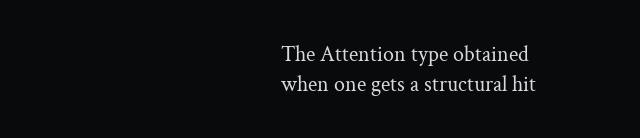The Attention type obtained when one gets a structural hit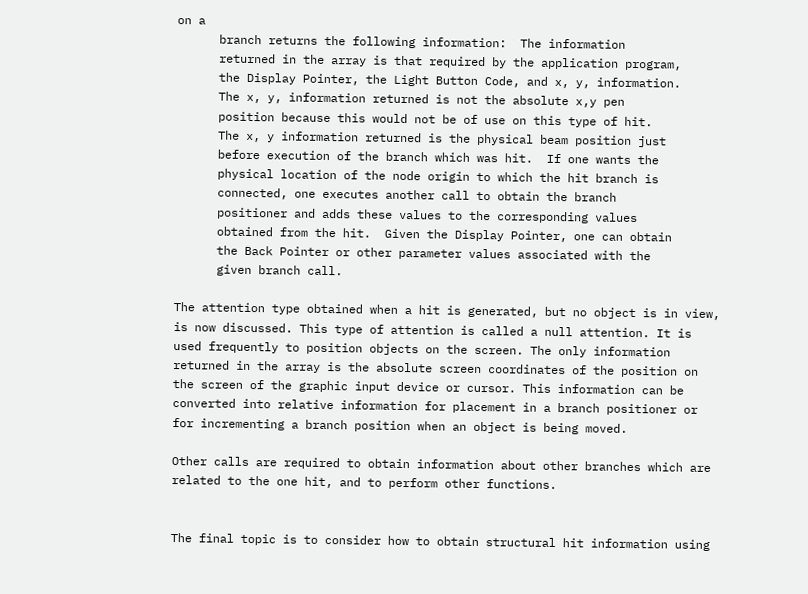on a
      branch returns the following information:  The information
      returned in the array is that required by the application program,
      the Display Pointer, the Light Button Code, and x, y, information.
      The x, y, information returned is not the absolute x,y pen
      position because this would not be of use on this type of hit.
      The x, y information returned is the physical beam position just
      before execution of the branch which was hit.  If one wants the
      physical location of the node origin to which the hit branch is
      connected, one executes another call to obtain the branch
      positioner and adds these values to the corresponding values
      obtained from the hit.  Given the Display Pointer, one can obtain
      the Back Pointer or other parameter values associated with the
      given branch call.

The attention type obtained when a hit is generated, but no object is in view, is now discussed. This type of attention is called a null attention. It is used frequently to position objects on the screen. The only information returned in the array is the absolute screen coordinates of the position on the screen of the graphic input device or cursor. This information can be converted into relative information for placement in a branch positioner or for incrementing a branch position when an object is being moved.

Other calls are required to obtain information about other branches which are related to the one hit, and to perform other functions.


The final topic is to consider how to obtain structural hit information using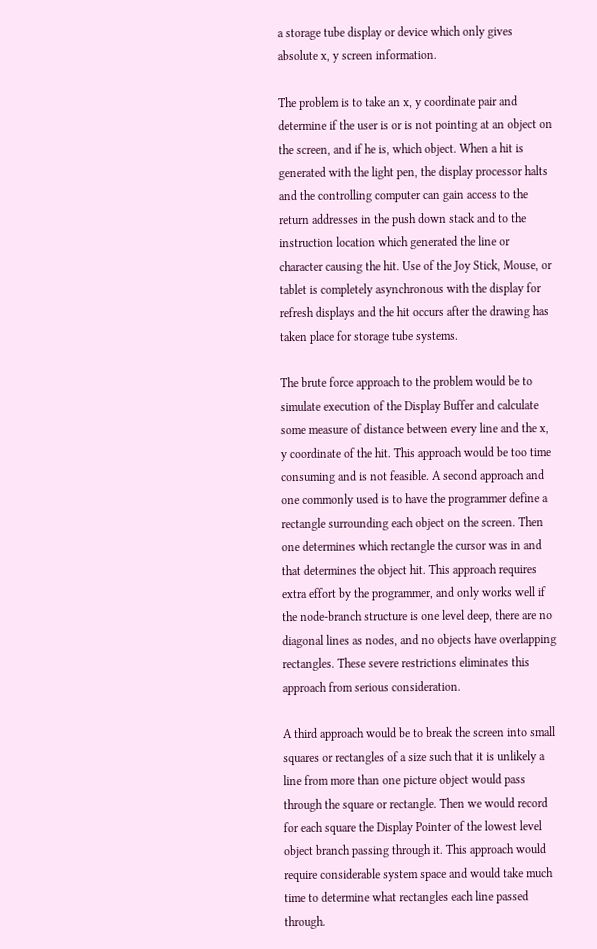a storage tube display or device which only gives absolute x, y screen information.

The problem is to take an x, y coordinate pair and determine if the user is or is not pointing at an object on the screen, and if he is, which object. When a hit is generated with the light pen, the display processor halts and the controlling computer can gain access to the return addresses in the push down stack and to the instruction location which generated the line or character causing the hit. Use of the Joy Stick, Mouse, or tablet is completely asynchronous with the display for refresh displays and the hit occurs after the drawing has taken place for storage tube systems.

The brute force approach to the problem would be to simulate execution of the Display Buffer and calculate some measure of distance between every line and the x, y coordinate of the hit. This approach would be too time consuming and is not feasible. A second approach and one commonly used is to have the programmer define a rectangle surrounding each object on the screen. Then one determines which rectangle the cursor was in and that determines the object hit. This approach requires extra effort by the programmer, and only works well if the node-branch structure is one level deep, there are no diagonal lines as nodes, and no objects have overlapping rectangles. These severe restrictions eliminates this approach from serious consideration.

A third approach would be to break the screen into small squares or rectangles of a size such that it is unlikely a line from more than one picture object would pass through the square or rectangle. Then we would record for each square the Display Pointer of the lowest level object branch passing through it. This approach would require considerable system space and would take much time to determine what rectangles each line passed through.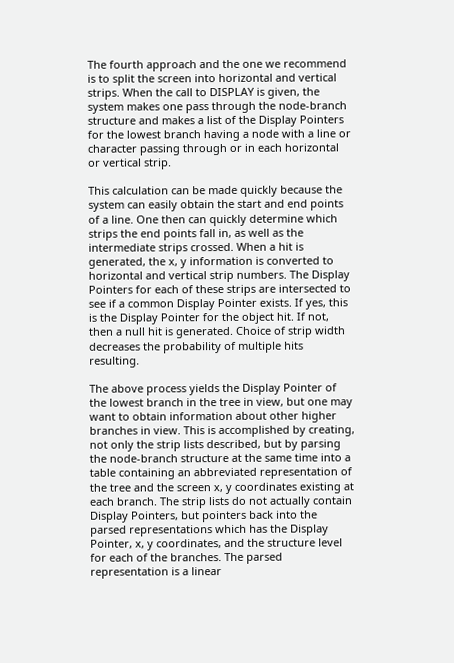The fourth approach and the one we recommend is to split the screen into horizontal and vertical strips. When the call to DISPLAY is given, the system makes one pass through the node-branch structure and makes a list of the Display Pointers for the lowest branch having a node with a line or character passing through or in each horizontal or vertical strip.

This calculation can be made quickly because the system can easily obtain the start and end points of a line. One then can quickly determine which strips the end points fall in, as well as the intermediate strips crossed. When a hit is generated, the x, y information is converted to horizontal and vertical strip numbers. The Display Pointers for each of these strips are intersected to see if a common Display Pointer exists. If yes, this is the Display Pointer for the object hit. If not, then a null hit is generated. Choice of strip width decreases the probability of multiple hits resulting.

The above process yields the Display Pointer of the lowest branch in the tree in view, but one may want to obtain information about other higher branches in view. This is accomplished by creating, not only the strip lists described, but by parsing the node-branch structure at the same time into a table containing an abbreviated representation of the tree and the screen x, y coordinates existing at each branch. The strip lists do not actually contain Display Pointers, but pointers back into the parsed representations which has the Display Pointer, x, y coordinates, and the structure level for each of the branches. The parsed representation is a linear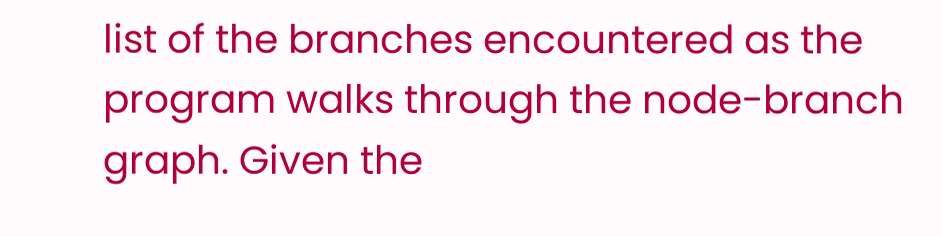list of the branches encountered as the program walks through the node-branch graph. Given the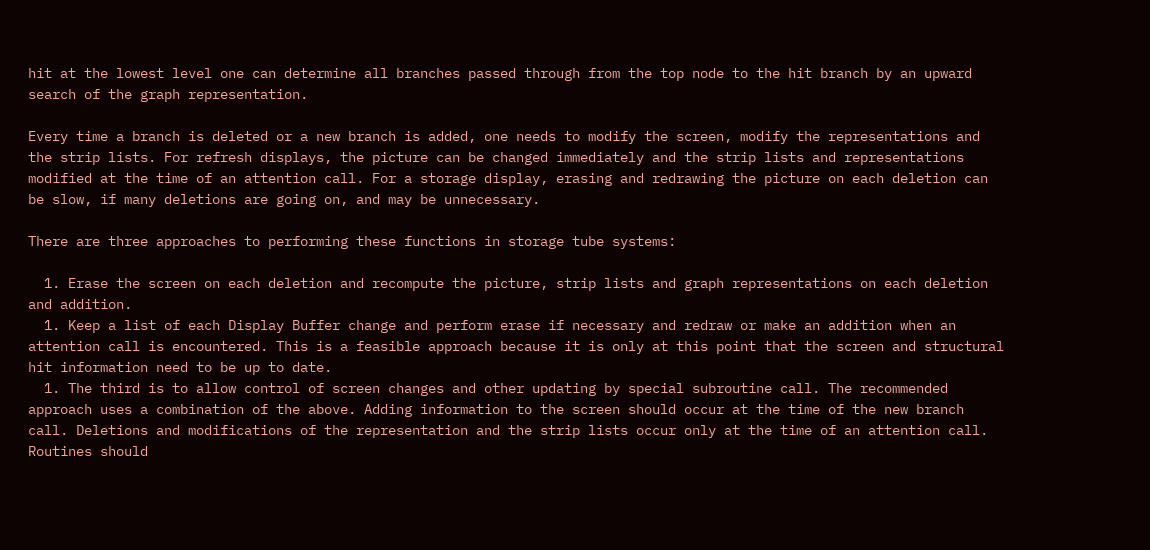hit at the lowest level one can determine all branches passed through from the top node to the hit branch by an upward search of the graph representation.

Every time a branch is deleted or a new branch is added, one needs to modify the screen, modify the representations and the strip lists. For refresh displays, the picture can be changed immediately and the strip lists and representations modified at the time of an attention call. For a storage display, erasing and redrawing the picture on each deletion can be slow, if many deletions are going on, and may be unnecessary.

There are three approaches to performing these functions in storage tube systems:

  1. Erase the screen on each deletion and recompute the picture, strip lists and graph representations on each deletion and addition.
  1. Keep a list of each Display Buffer change and perform erase if necessary and redraw or make an addition when an attention call is encountered. This is a feasible approach because it is only at this point that the screen and structural hit information need to be up to date.
  1. The third is to allow control of screen changes and other updating by special subroutine call. The recommended approach uses a combination of the above. Adding information to the screen should occur at the time of the new branch call. Deletions and modifications of the representation and the strip lists occur only at the time of an attention call. Routines should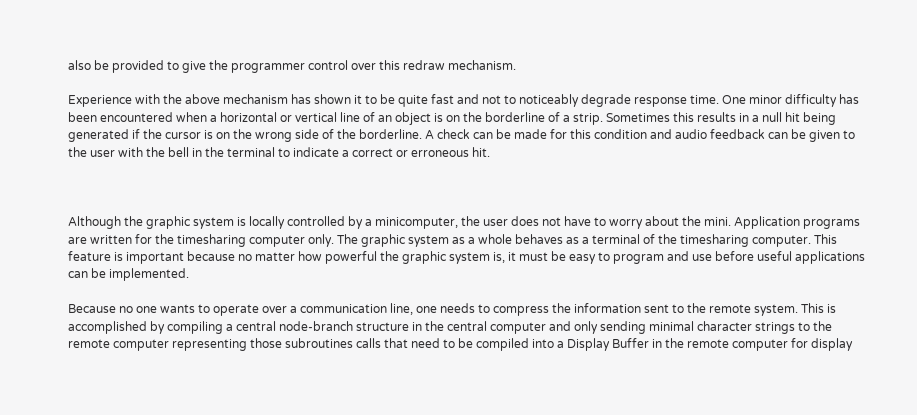also be provided to give the programmer control over this redraw mechanism.

Experience with the above mechanism has shown it to be quite fast and not to noticeably degrade response time. One minor difficulty has been encountered when a horizontal or vertical line of an object is on the borderline of a strip. Sometimes this results in a null hit being generated if the cursor is on the wrong side of the borderline. A check can be made for this condition and audio feedback can be given to the user with the bell in the terminal to indicate a correct or erroneous hit.



Although the graphic system is locally controlled by a minicomputer, the user does not have to worry about the mini. Application programs are written for the timesharing computer only. The graphic system as a whole behaves as a terminal of the timesharing computer. This feature is important because no matter how powerful the graphic system is, it must be easy to program and use before useful applications can be implemented.

Because no one wants to operate over a communication line, one needs to compress the information sent to the remote system. This is accomplished by compiling a central node-branch structure in the central computer and only sending minimal character strings to the remote computer representing those subroutines calls that need to be compiled into a Display Buffer in the remote computer for display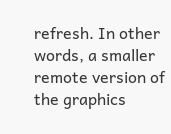refresh. In other words, a smaller remote version of the graphics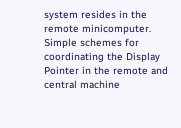system resides in the remote minicomputer. Simple schemes for coordinating the Display Pointer in the remote and central machine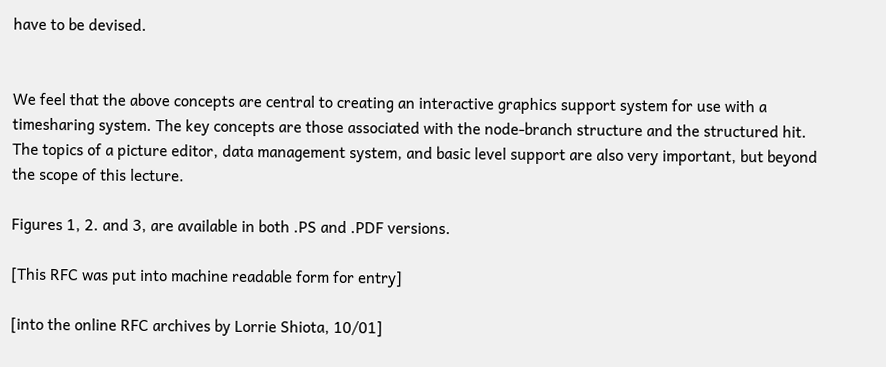have to be devised.


We feel that the above concepts are central to creating an interactive graphics support system for use with a timesharing system. The key concepts are those associated with the node-branch structure and the structured hit. The topics of a picture editor, data management system, and basic level support are also very important, but beyond the scope of this lecture.

Figures 1, 2. and 3, are available in both .PS and .PDF versions.

[This RFC was put into machine readable form for entry]

[into the online RFC archives by Lorrie Shiota, 10/01]